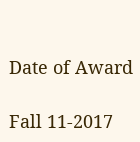Date of Award

Fall 11-2017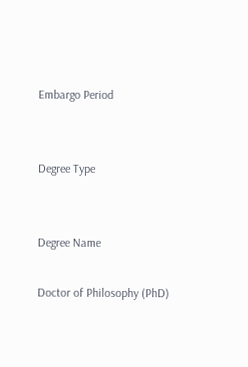Embargo Period


Degree Type


Degree Name

Doctor of Philosophy (PhD)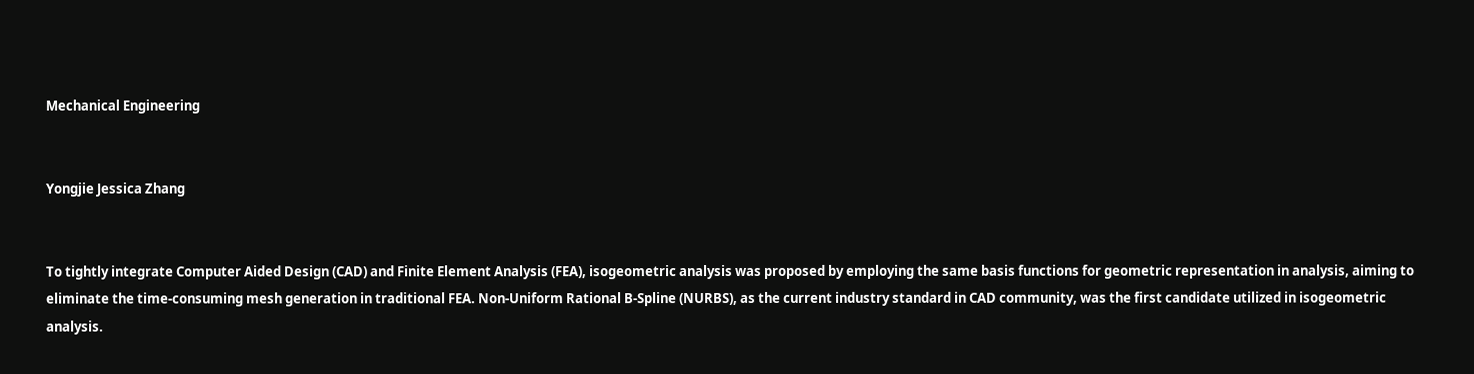Mechanical Engineering


Yongjie Jessica Zhang


To tightly integrate Computer Aided Design (CAD) and Finite Element Analysis (FEA), isogeometric analysis was proposed by employing the same basis functions for geometric representation in analysis, aiming to eliminate the time-consuming mesh generation in traditional FEA. Non-Uniform Rational B-Spline (NURBS), as the current industry standard in CAD community, was the first candidate utilized in isogeometric analysis.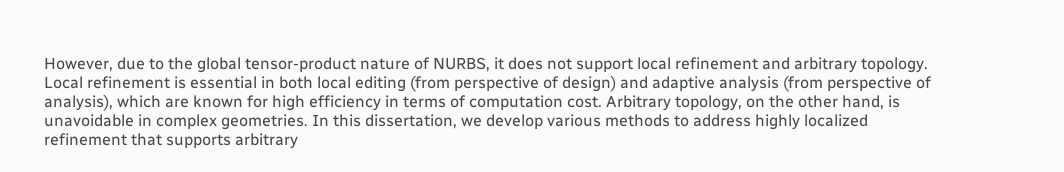However, due to the global tensor-product nature of NURBS, it does not support local refinement and arbitrary topology. Local refinement is essential in both local editing (from perspective of design) and adaptive analysis (from perspective of analysis), which are known for high efficiency in terms of computation cost. Arbitrary topology, on the other hand, is unavoidable in complex geometries. In this dissertation, we develop various methods to address highly localized refinement that supports arbitrary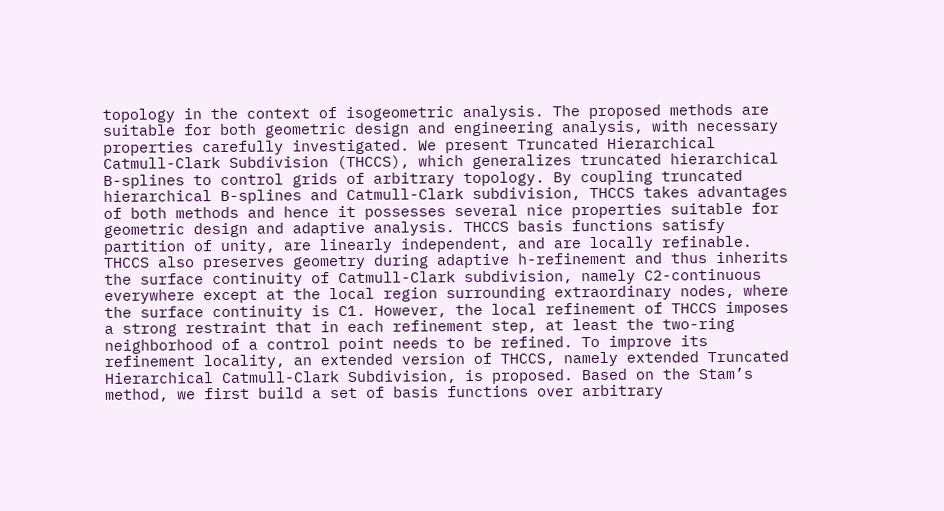topology in the context of isogeometric analysis. The proposed methods are suitable for both geometric design and engineering analysis, with necessary properties carefully investigated. We present Truncated Hierarchical Catmull-Clark Subdivision (THCCS), which generalizes truncated hierarchical B-splines to control grids of arbitrary topology. By coupling truncated hierarchical B-splines and Catmull-Clark subdivision, THCCS takes advantages of both methods and hence it possesses several nice properties suitable for geometric design and adaptive analysis. THCCS basis functions satisfy partition of unity, are linearly independent, and are locally refinable. THCCS also preserves geometry during adaptive h-refinement and thus inherits the surface continuity of Catmull-Clark subdivision, namely C2-continuous everywhere except at the local region surrounding extraordinary nodes, where the surface continuity is C1. However, the local refinement of THCCS imposes a strong restraint that in each refinement step, at least the two-ring neighborhood of a control point needs to be refined. To improve its refinement locality, an extended version of THCCS, namely extended Truncated Hierarchical Catmull-Clark Subdivision, is proposed. Based on the Stam’s method, we first build a set of basis functions over arbitrary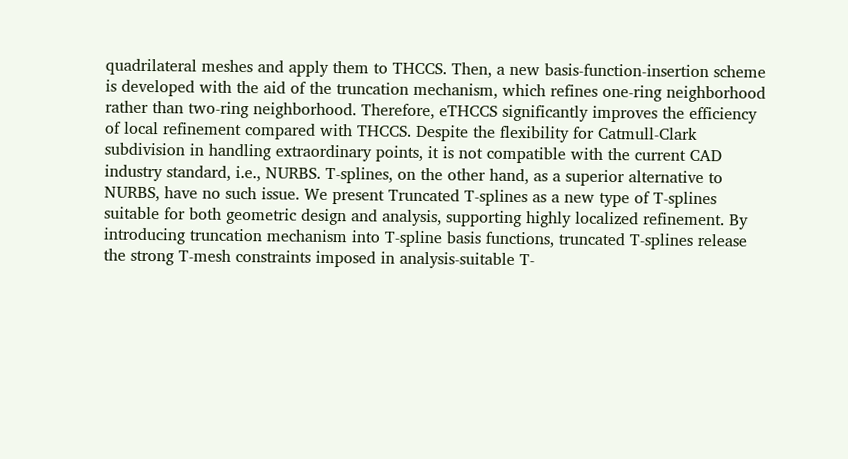quadrilateral meshes and apply them to THCCS. Then, a new basis-function-insertion scheme is developed with the aid of the truncation mechanism, which refines one-ring neighborhood rather than two-ring neighborhood. Therefore, eTHCCS significantly improves the efficiency of local refinement compared with THCCS. Despite the flexibility for Catmull-Clark subdivision in handling extraordinary points, it is not compatible with the current CAD industry standard, i.e., NURBS. T-splines, on the other hand, as a superior alternative to NURBS, have no such issue. We present Truncated T-splines as a new type of T-splines suitable for both geometric design and analysis, supporting highly localized refinement. By introducing truncation mechanism into T-spline basis functions, truncated T-splines release the strong T-mesh constraints imposed in analysis-suitable T-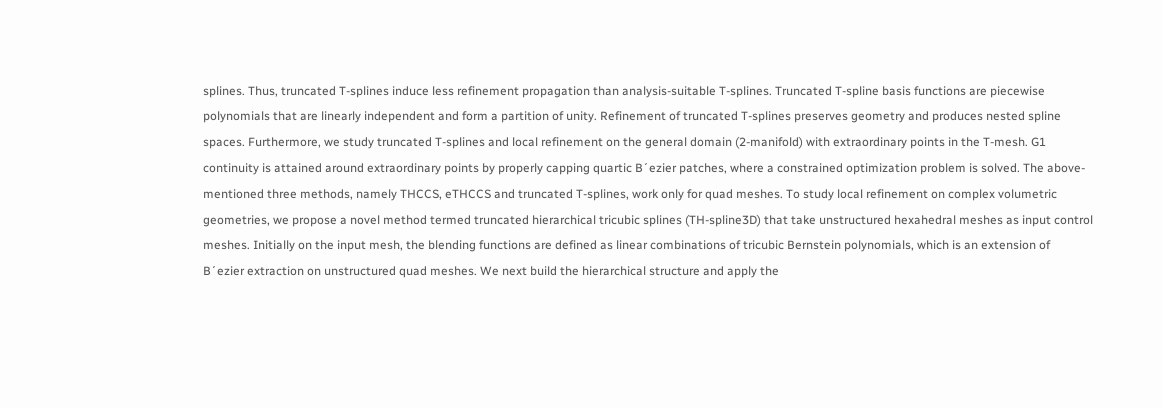splines. Thus, truncated T-splines induce less refinement propagation than analysis-suitable T-splines. Truncated T-spline basis functions are piecewise polynomials that are linearly independent and form a partition of unity. Refinement of truncated T-splines preserves geometry and produces nested spline spaces. Furthermore, we study truncated T-splines and local refinement on the general domain (2-manifold) with extraordinary points in the T-mesh. G1 continuity is attained around extraordinary points by properly capping quartic B´ezier patches, where a constrained optimization problem is solved. The above-mentioned three methods, namely THCCS, eTHCCS and truncated T-splines, work only for quad meshes. To study local refinement on complex volumetric geometries, we propose a novel method termed truncated hierarchical tricubic splines (TH-spline3D) that take unstructured hexahedral meshes as input control meshes. Initially on the input mesh, the blending functions are defined as linear combinations of tricubic Bernstein polynomials, which is an extension of B´ezier extraction on unstructured quad meshes. We next build the hierarchical structure and apply the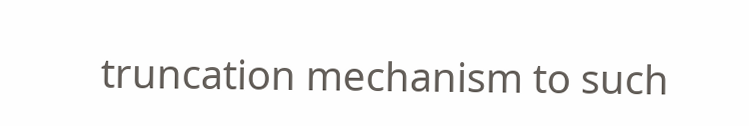truncation mechanism to such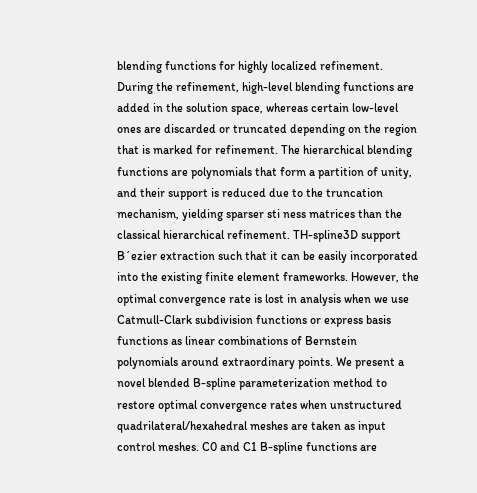blending functions for highly localized refinement. During the refinement, high-level blending functions are added in the solution space, whereas certain low-level ones are discarded or truncated depending on the region that is marked for refinement. The hierarchical blending functions are polynomials that form a partition of unity, and their support is reduced due to the truncation mechanism, yielding sparser sti ness matrices than the classical hierarchical refinement. TH-spline3D support B´ezier extraction such that it can be easily incorporated into the existing finite element frameworks. However, the optimal convergence rate is lost in analysis when we use Catmull-Clark subdivision functions or express basis functions as linear combinations of Bernstein polynomials around extraordinary points. We present a novel blended B-spline parameterization method to restore optimal convergence rates when unstructured quadrilateral/hexahedral meshes are taken as input control meshes. C0 and C1 B-spline functions are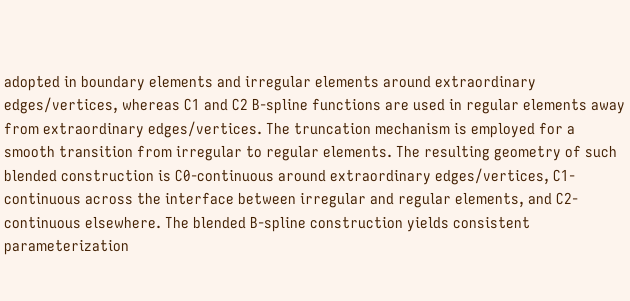adopted in boundary elements and irregular elements around extraordinary edges/vertices, whereas C1 and C2 B-spline functions are used in regular elements away from extraordinary edges/vertices. The truncation mechanism is employed for a smooth transition from irregular to regular elements. The resulting geometry of such blended construction is C0-continuous around extraordinary edges/vertices, C1-continuous across the interface between irregular and regular elements, and C2-continuous elsewhere. The blended B-spline construction yields consistent parameterization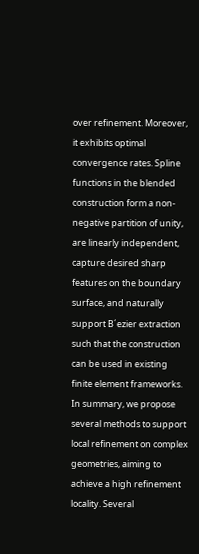over refinement. Moreover, it exhibits optimal convergence rates. Spline functions in the blended construction form a non-negative partition of unity, are linearly independent, capture desired sharp features on the boundary surface, and naturally support B´ezier extraction such that the construction can be used in existing finite element frameworks. In summary, we propose several methods to support local refinement on complex geometries, aiming to achieve a high refinement locality. Several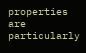properties are particularly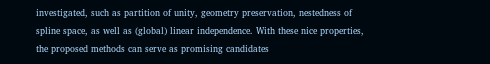investigated, such as partition of unity, geometry preservation, nestedness of spline space, as well as (global) linear independence. With these nice properties, the proposed methods can serve as promising candidates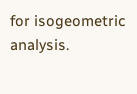for isogeometric analysis.